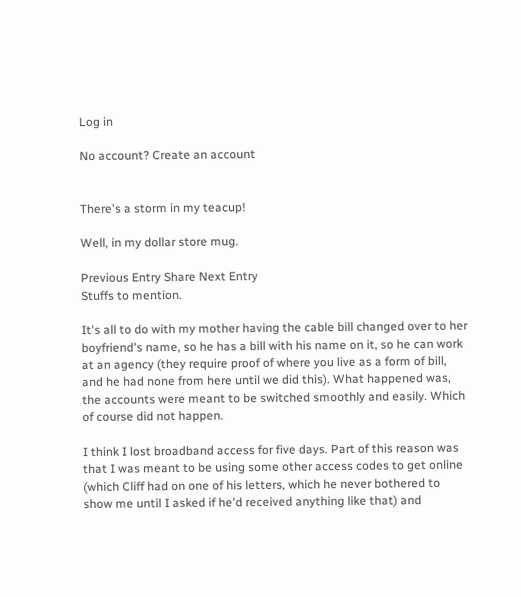Log in

No account? Create an account


There's a storm in my teacup!

Well, in my dollar store mug.

Previous Entry Share Next Entry
Stuffs to mention.

It's all to do with my mother having the cable bill changed over to her boyfriend's name, so he has a bill with his name on it, so he can work at an agency (they require proof of where you live as a form of bill, and he had none from here until we did this). What happened was, the accounts were meant to be switched smoothly and easily. Which of course did not happen.

I think I lost broadband access for five days. Part of this reason was that I was meant to be using some other access codes to get online (which Cliff had on one of his letters, which he never bothered to show me until I asked if he'd received anything like that) and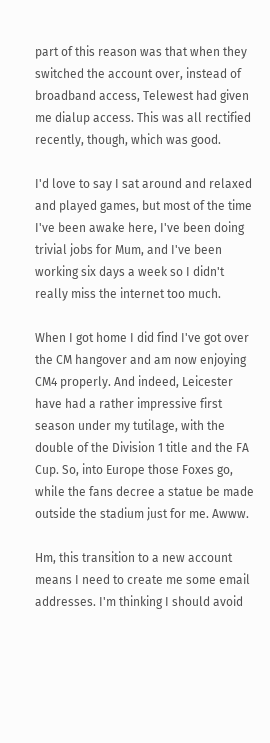part of this reason was that when they switched the account over, instead of broadband access, Telewest had given me dialup access. This was all rectified recently, though, which was good.

I'd love to say I sat around and relaxed and played games, but most of the time I've been awake here, I've been doing trivial jobs for Mum, and I've been working six days a week so I didn't really miss the internet too much.

When I got home I did find I've got over the CM hangover and am now enjoying CM4 properly. And indeed, Leicester have had a rather impressive first season under my tutilage, with the double of the Division 1 title and the FA Cup. So, into Europe those Foxes go, while the fans decree a statue be made outside the stadium just for me. Awww.

Hm, this transition to a new account means I need to create me some email addresses. I'm thinking I should avoid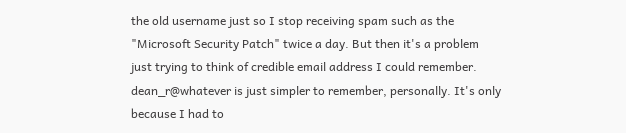the old username just so I stop receiving spam such as the "Microsoft Security Patch" twice a day. But then it's a problem just trying to think of credible email address I could remember. dean_r@whatever is just simpler to remember, personally. It's only because I had to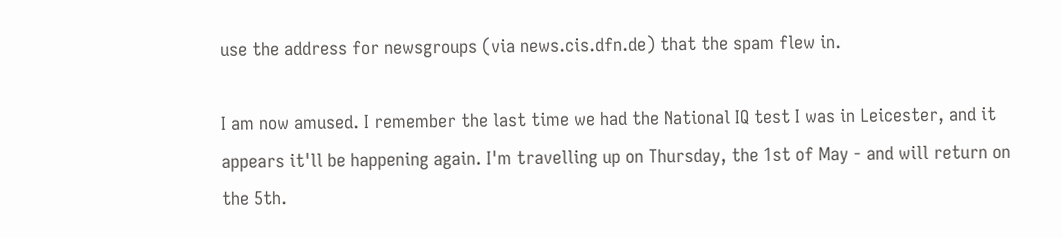use the address for newsgroups (via news.cis.dfn.de) that the spam flew in.

I am now amused. I remember the last time we had the National IQ test I was in Leicester, and it appears it'll be happening again. I'm travelling up on Thursday, the 1st of May - and will return on the 5th.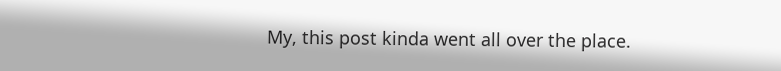My, this post kinda went all over the place.